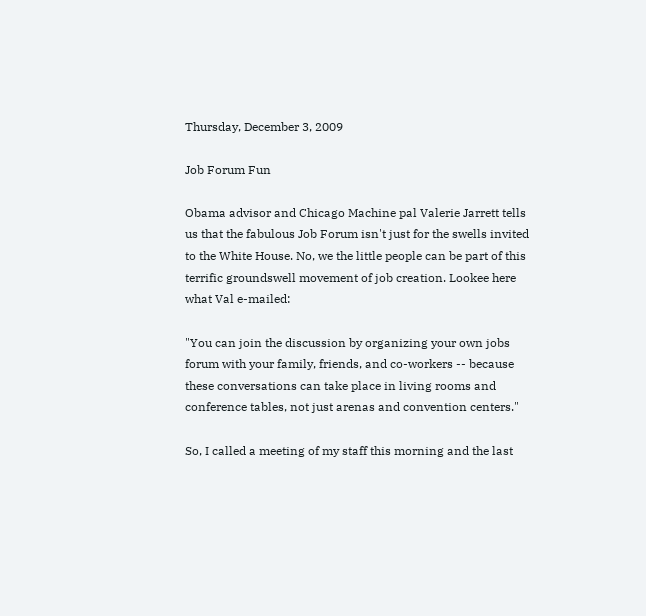Thursday, December 3, 2009

Job Forum Fun

Obama advisor and Chicago Machine pal Valerie Jarrett tells us that the fabulous Job Forum isn't just for the swells invited to the White House. No, we the little people can be part of this terrific groundswell movement of job creation. Lookee here what Val e-mailed:

"You can join the discussion by organizing your own jobs forum with your family, friends, and co-workers -- because these conversations can take place in living rooms and conference tables, not just arenas and convention centers."

So, I called a meeting of my staff this morning and the last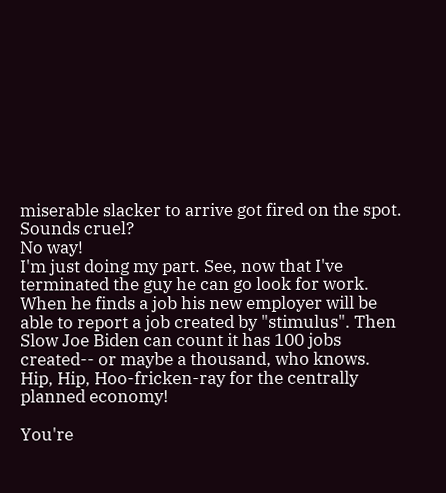miserable slacker to arrive got fired on the spot.
Sounds cruel?
No way!
I'm just doing my part. See, now that I've terminated the guy he can go look for work. When he finds a job his new employer will be able to report a job created by "stimulus". Then Slow Joe Biden can count it has 100 jobs created-- or maybe a thousand, who knows.
Hip, Hip, Hoo-fricken-ray for the centrally planned economy!

You're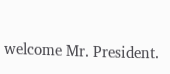welcome Mr. President.